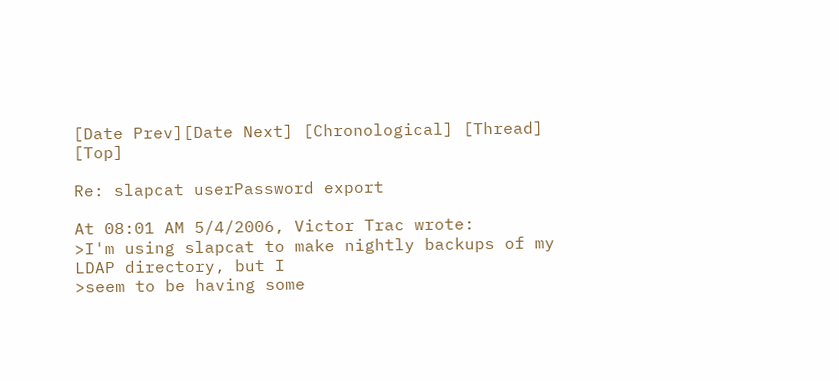[Date Prev][Date Next] [Chronological] [Thread] [Top]

Re: slapcat userPassword export

At 08:01 AM 5/4/2006, Victor Trac wrote:
>I'm using slapcat to make nightly backups of my LDAP directory, but I
>seem to be having some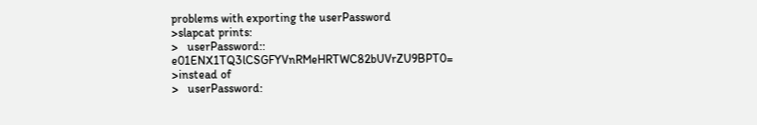problems with exporting the userPassword
>slapcat prints:
>   userPassword:: e01ENX1TQ3lCSGFYVnRMeHRTWC82bUVrZU9BPT0=
>instead of
>   userPassword: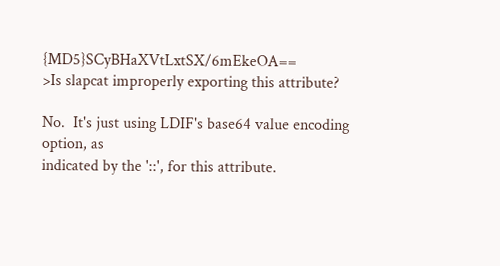{MD5}SCyBHaXVtLxtSX/6mEkeOA==
>Is slapcat improperly exporting this attribute?

No.  It's just using LDIF's base64 value encoding option, as
indicated by the '::', for this attribute.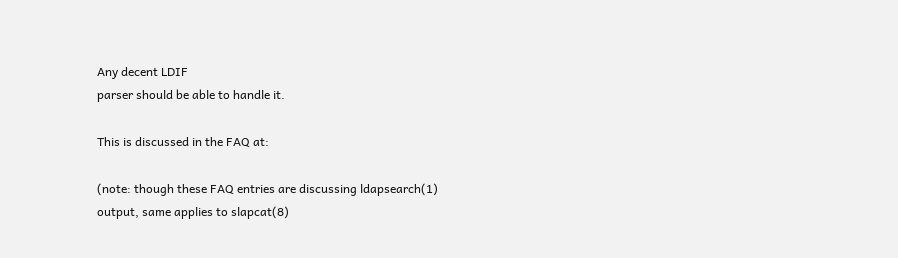Any decent LDIF
parser should be able to handle it.

This is discussed in the FAQ at:

(note: though these FAQ entries are discussing ldapsearch(1)
output, same applies to slapcat(8)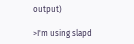output)

>I'm using slapd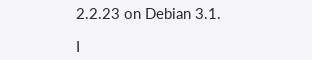2.2.23 on Debian 3.1.

I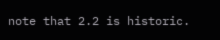note that 2.2 is historic.